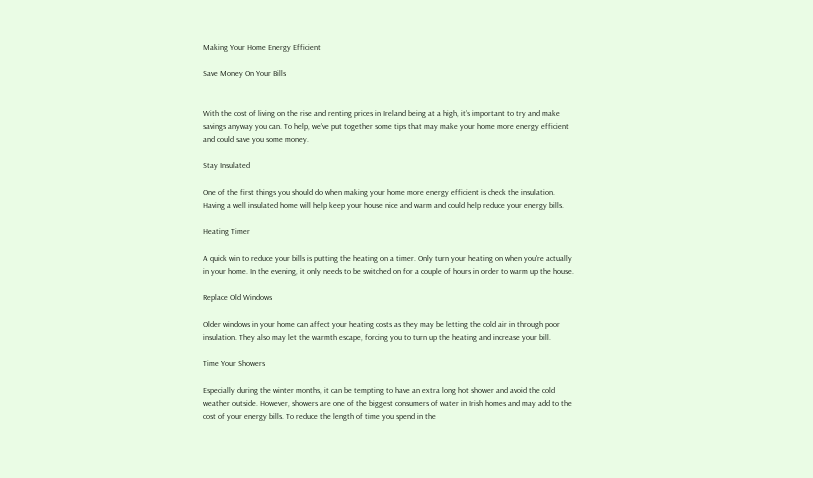Making Your Home Energy Efficient

Save Money On Your Bills


With the cost of living on the rise and renting prices in Ireland being at a high, it’s important to try and make savings anyway you can. To help, we’ve put together some tips that may make your home more energy efficient and could save you some money.

Stay Insulated

One of the first things you should do when making your home more energy efficient is check the insulation. Having a well insulated home will help keep your house nice and warm and could help reduce your energy bills.

Heating Timer

A quick win to reduce your bills is putting the heating on a timer. Only turn your heating on when you're actually in your home. In the evening, it only needs to be switched on for a couple of hours in order to warm up the house.

Replace Old Windows

Older windows in your home can affect your heating costs as they may be letting the cold air in through poor insulation. They also may let the warmth escape, forcing you to turn up the heating and increase your bill.

Time Your Showers

Especially during the winter months, it can be tempting to have an extra long hot shower and avoid the cold weather outside. However, showers are one of the biggest consumers of water in Irish homes and may add to the cost of your energy bills. To reduce the length of time you spend in the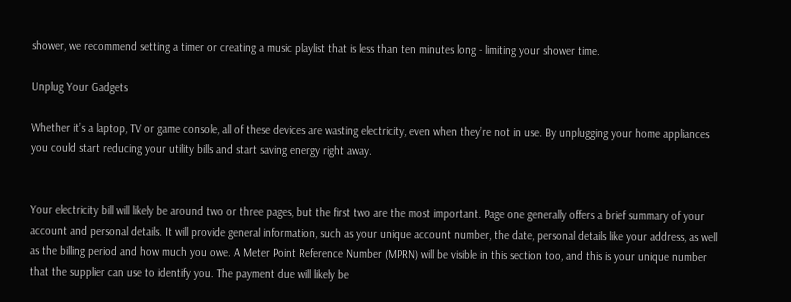shower, we recommend setting a timer or creating a music playlist that is less than ten minutes long - limiting your shower time.

Unplug Your Gadgets

Whether it’s a laptop, TV or game console, all of these devices are wasting electricity, even when they’re not in use. By unplugging your home appliances you could start reducing your utility bills and start saving energy right away.


Your electricity bill will likely be around two or three pages, but the first two are the most important. Page one generally offers a brief summary of your account and personal details. It will provide general information, such as your unique account number, the date, personal details like your address, as well as the billing period and how much you owe. A Meter Point Reference Number (MPRN) will be visible in this section too, and this is your unique number that the supplier can use to identify you. The payment due will likely be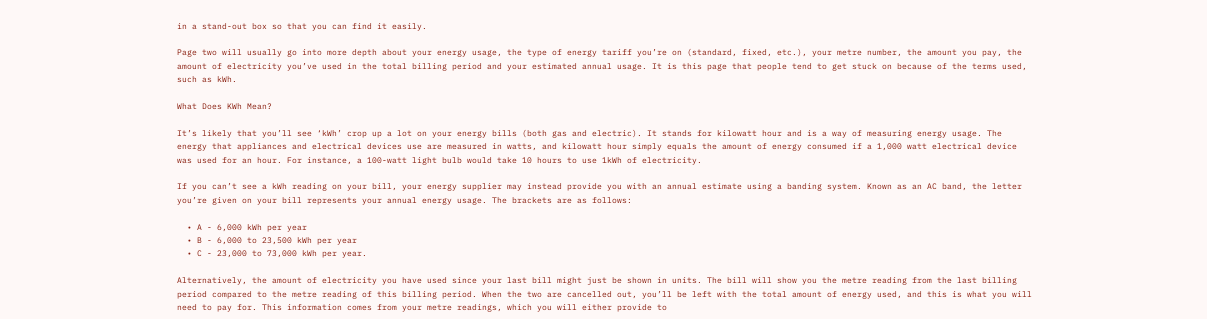in a stand-out box so that you can find it easily.

Page two will usually go into more depth about your energy usage, the type of energy tariff you’re on (standard, fixed, etc.), your metre number, the amount you pay, the amount of electricity you’ve used in the total billing period and your estimated annual usage. It is this page that people tend to get stuck on because of the terms used, such as kWh.

What Does KWh Mean?

It’s likely that you’ll see ‘kWh’ crop up a lot on your energy bills (both gas and electric). It stands for kilowatt hour and is a way of measuring energy usage. The energy that appliances and electrical devices use are measured in watts, and kilowatt hour simply equals the amount of energy consumed if a 1,000 watt electrical device was used for an hour. For instance, a 100-watt light bulb would take 10 hours to use 1kWh of electricity.

If you can’t see a kWh reading on your bill, your energy supplier may instead provide you with an annual estimate using a banding system. Known as an AC band, the letter you’re given on your bill represents your annual energy usage. The brackets are as follows:

  • A - 6,000 kWh per year
  • B - 6,000 to 23,500 kWh per year
  • C - 23,000 to 73,000 kWh per year.

Alternatively, the amount of electricity you have used since your last bill might just be shown in units. The bill will show you the metre reading from the last billing period compared to the metre reading of this billing period. When the two are cancelled out, you’ll be left with the total amount of energy used, and this is what you will need to pay for. This information comes from your metre readings, which you will either provide to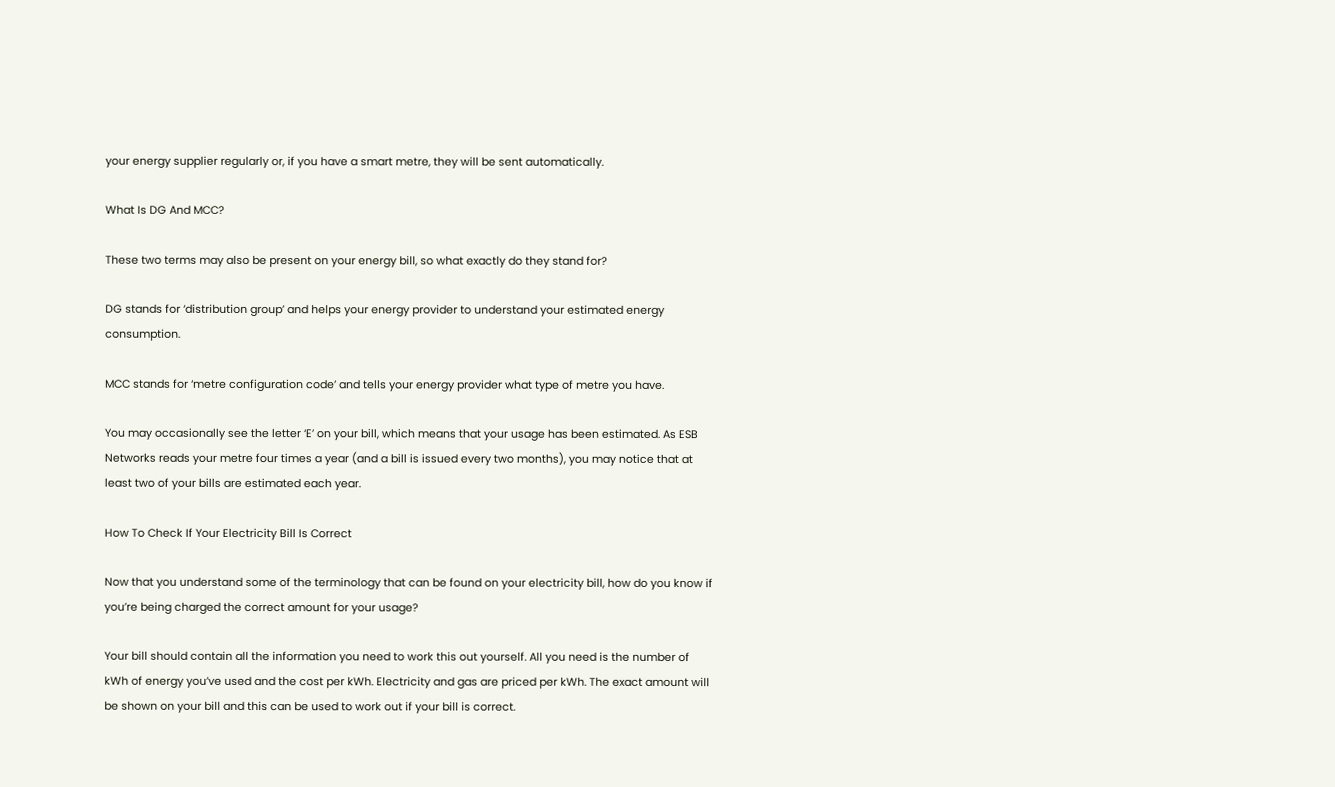your energy supplier regularly or, if you have a smart metre, they will be sent automatically.

What Is DG And MCC?

These two terms may also be present on your energy bill, so what exactly do they stand for?

DG stands for ‘distribution group’ and helps your energy provider to understand your estimated energy consumption.

MCC stands for ‘metre configuration code’ and tells your energy provider what type of metre you have.

You may occasionally see the letter ‘E’ on your bill, which means that your usage has been estimated. As ESB Networks reads your metre four times a year (and a bill is issued every two months), you may notice that at least two of your bills are estimated each year.

How To Check If Your Electricity Bill Is Correct

Now that you understand some of the terminology that can be found on your electricity bill, how do you know if you’re being charged the correct amount for your usage?

Your bill should contain all the information you need to work this out yourself. All you need is the number of kWh of energy you’ve used and the cost per kWh. Electricity and gas are priced per kWh. The exact amount will be shown on your bill and this can be used to work out if your bill is correct.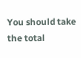You should take the total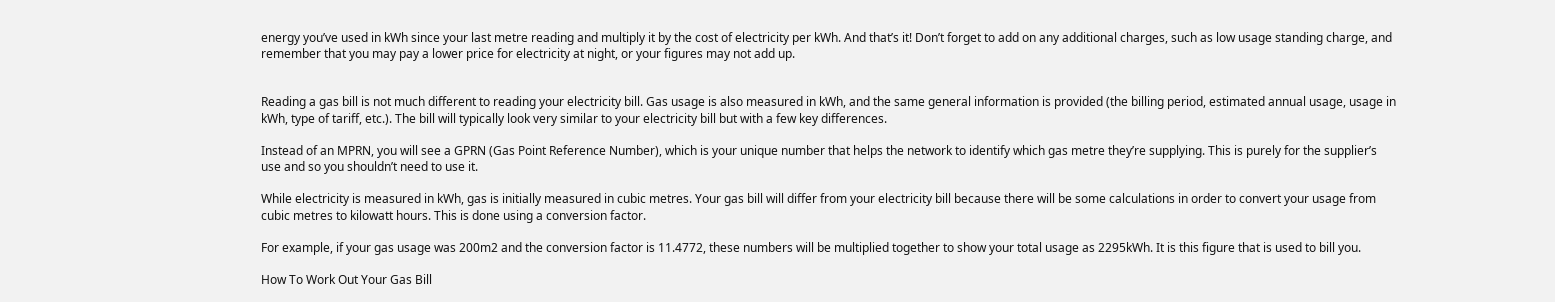energy you’ve used in kWh since your last metre reading and multiply it by the cost of electricity per kWh. And that’s it! Don’t forget to add on any additional charges, such as low usage standing charge, and remember that you may pay a lower price for electricity at night, or your figures may not add up.


Reading a gas bill is not much different to reading your electricity bill. Gas usage is also measured in kWh, and the same general information is provided (the billing period, estimated annual usage, usage in kWh, type of tariff, etc.). The bill will typically look very similar to your electricity bill but with a few key differences.

Instead of an MPRN, you will see a GPRN (Gas Point Reference Number), which is your unique number that helps the network to identify which gas metre they’re supplying. This is purely for the supplier’s use and so you shouldn’t need to use it.

While electricity is measured in kWh, gas is initially measured in cubic metres. Your gas bill will differ from your electricity bill because there will be some calculations in order to convert your usage from cubic metres to kilowatt hours. This is done using a conversion factor.

For example, if your gas usage was 200m2 and the conversion factor is 11.4772, these numbers will be multiplied together to show your total usage as 2295kWh. It is this figure that is used to bill you.

How To Work Out Your Gas Bill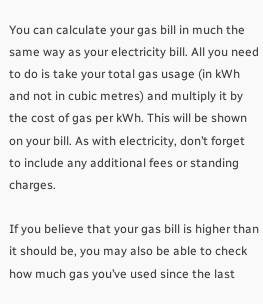You can calculate your gas bill in much the same way as your electricity bill. All you need to do is take your total gas usage (in kWh and not in cubic metres) and multiply it by the cost of gas per kWh. This will be shown on your bill. As with electricity, don’t forget to include any additional fees or standing charges.

If you believe that your gas bill is higher than it should be, you may also be able to check how much gas you’ve used since the last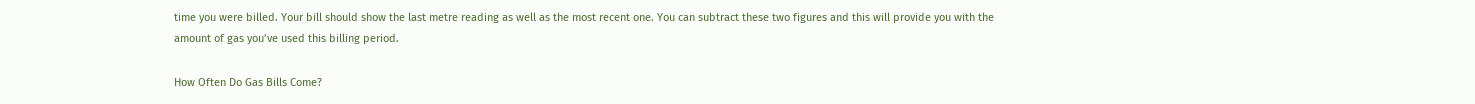time you were billed. Your bill should show the last metre reading as well as the most recent one. You can subtract these two figures and this will provide you with the amount of gas you’ve used this billing period.

How Often Do Gas Bills Come?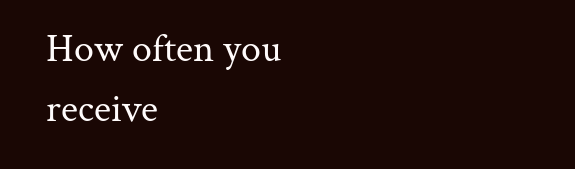How often you receive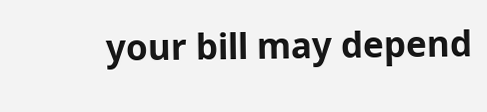your bill may depend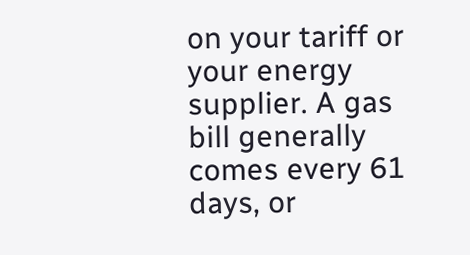on your tariff or your energy supplier. A gas bill generally comes every 61 days, or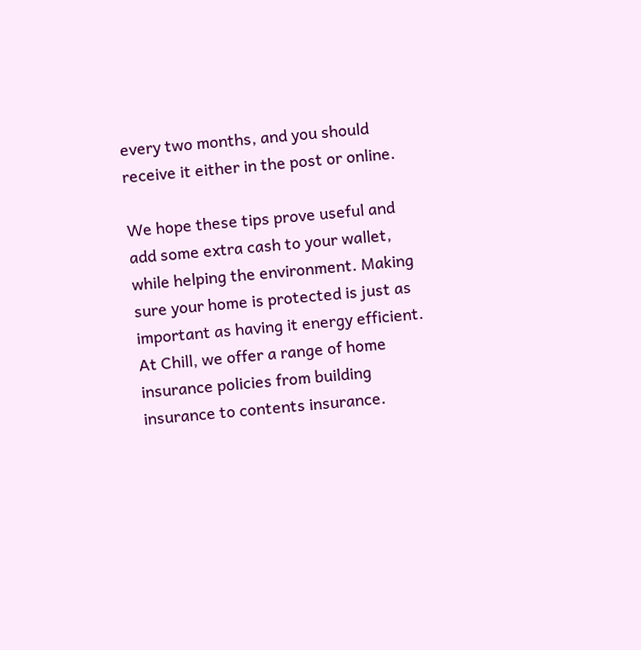every two months, and you should receive it either in the post or online.

We hope these tips prove useful and add some extra cash to your wallet, while helping the environment. Making sure your home is protected is just as important as having it energy efficient. At Chill, we offer a range of home insurance policies from building insurance to contents insurance.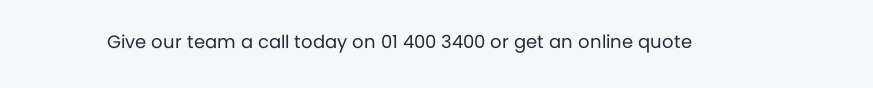Give our team a call today on 01 400 3400 or get an online quote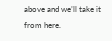above and we’ll take it from here.